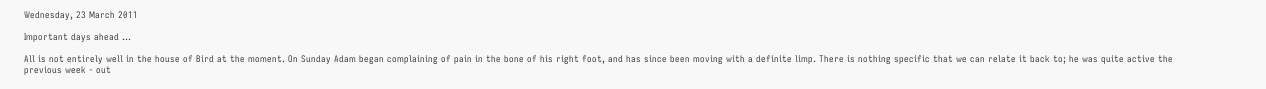Wednesday, 23 March 2011

Important days ahead ...

All is not entirely well in the house of Bird at the moment. On Sunday Adam began complaining of pain in the bone of his right foot, and has since been moving with a definite limp. There is nothing specific that we can relate it back to; he was quite active the previous week - out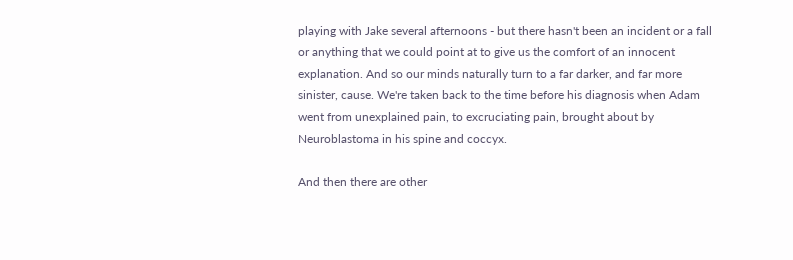playing with Jake several afternoons - but there hasn't been an incident or a fall or anything that we could point at to give us the comfort of an innocent explanation. And so our minds naturally turn to a far darker, and far more sinister, cause. We're taken back to the time before his diagnosis when Adam went from unexplained pain, to excruciating pain, brought about by Neuroblastoma in his spine and coccyx.

And then there are other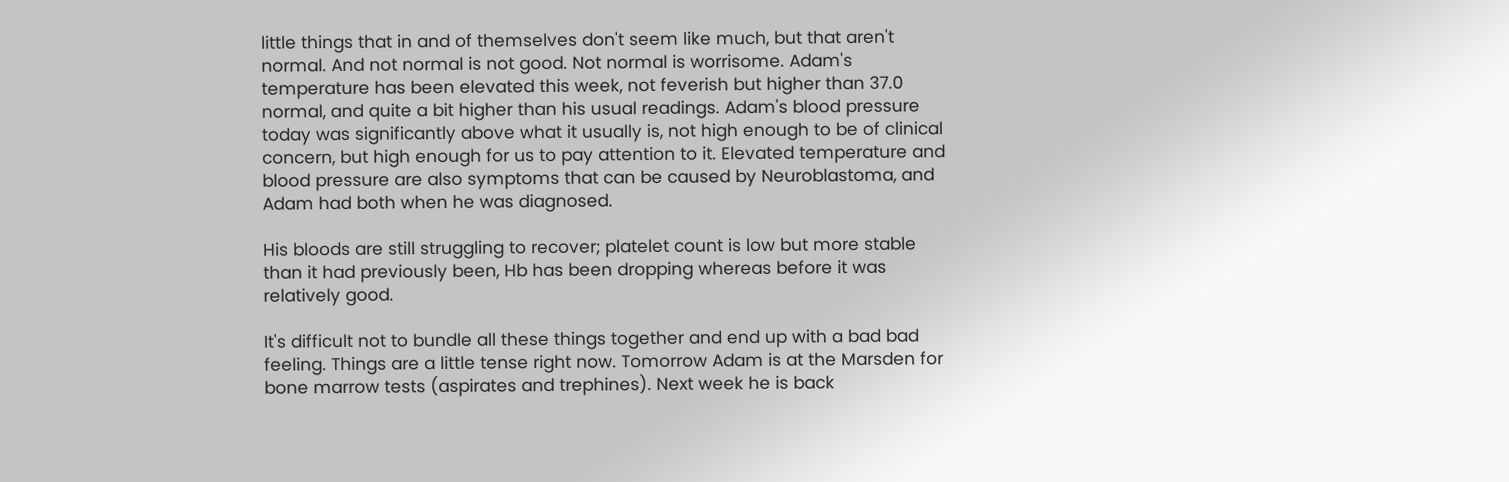little things that in and of themselves don't seem like much, but that aren't normal. And not normal is not good. Not normal is worrisome. Adam's temperature has been elevated this week, not feverish but higher than 37.0 normal, and quite a bit higher than his usual readings. Adam's blood pressure today was significantly above what it usually is, not high enough to be of clinical concern, but high enough for us to pay attention to it. Elevated temperature and blood pressure are also symptoms that can be caused by Neuroblastoma, and Adam had both when he was diagnosed.

His bloods are still struggling to recover; platelet count is low but more stable than it had previously been, Hb has been dropping whereas before it was relatively good.

It's difficult not to bundle all these things together and end up with a bad bad feeling. Things are a little tense right now. Tomorrow Adam is at the Marsden for bone marrow tests (aspirates and trephines). Next week he is back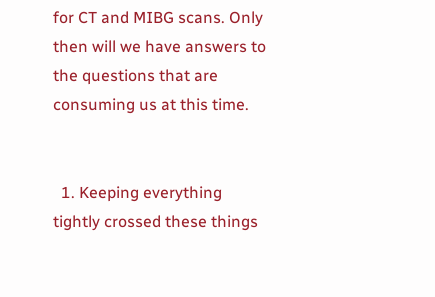for CT and MIBG scans. Only then will we have answers to the questions that are consuming us at this time.


  1. Keeping everything tightly crossed these things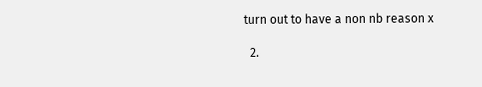turn out to have a non nb reason x

  2.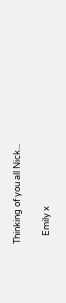Thinking of you all Nick...

    Emily x